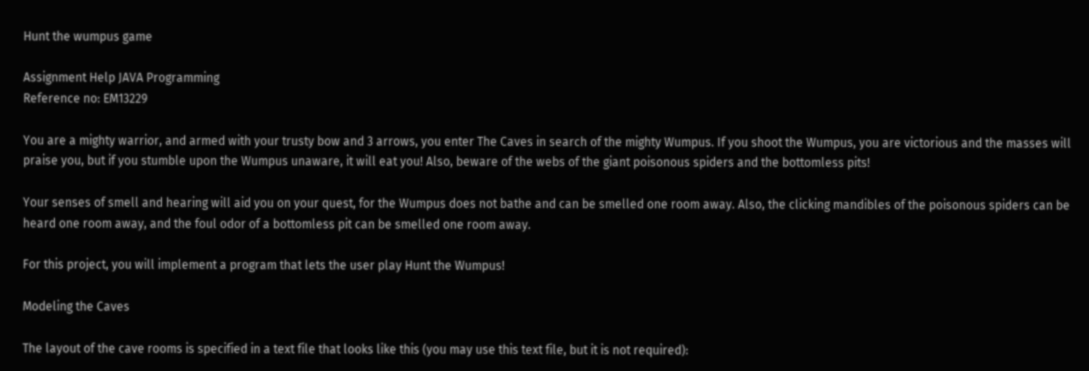Hunt the wumpus game

Assignment Help JAVA Programming
Reference no: EM13229

You are a mighty warrior, and armed with your trusty bow and 3 arrows, you enter The Caves in search of the mighty Wumpus. If you shoot the Wumpus, you are victorious and the masses will praise you, but if you stumble upon the Wumpus unaware, it will eat you! Also, beware of the webs of the giant poisonous spiders and the bottomless pits!

Your senses of smell and hearing will aid you on your quest, for the Wumpus does not bathe and can be smelled one room away. Also, the clicking mandibles of the poisonous spiders can be heard one room away, and the foul odor of a bottomless pit can be smelled one room away.

For this project, you will implement a program that lets the user play Hunt the Wumpus!

Modeling the Caves

The layout of the cave rooms is specified in a text file that looks like this (you may use this text file, but it is not required):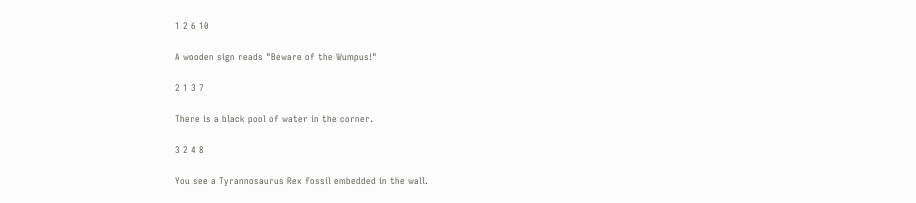1 2 6 10

A wooden sign reads "Beware of the Wumpus!"

2 1 3 7

There is a black pool of water in the corner.

3 2 4 8

You see a Tyrannosaurus Rex fossil embedded in the wall.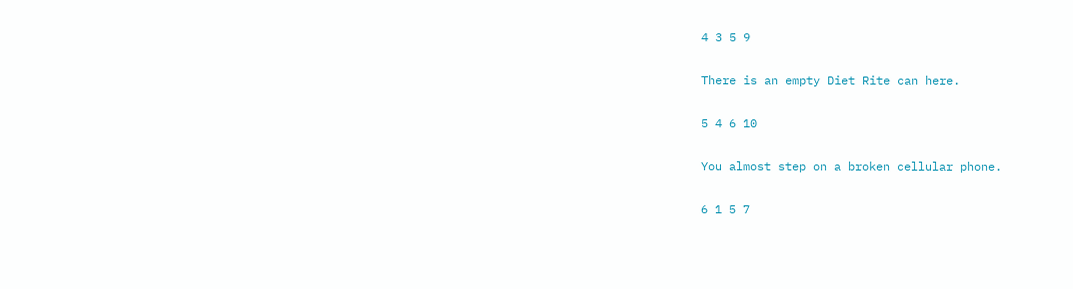4 3 5 9

There is an empty Diet Rite can here.

5 4 6 10

You almost step on a broken cellular phone.

6 1 5 7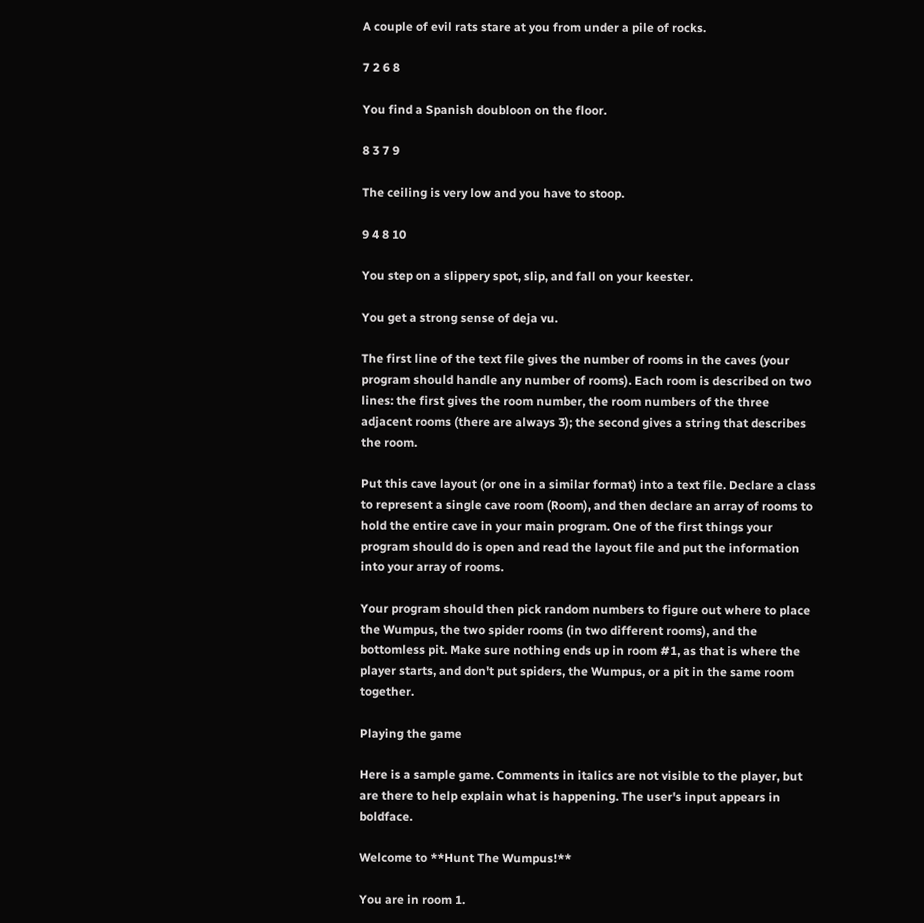A couple of evil rats stare at you from under a pile of rocks.

7 2 6 8

You find a Spanish doubloon on the floor.

8 3 7 9

The ceiling is very low and you have to stoop.

9 4 8 10

You step on a slippery spot, slip, and fall on your keester.

You get a strong sense of deja vu.

The first line of the text file gives the number of rooms in the caves (your program should handle any number of rooms). Each room is described on two lines: the first gives the room number, the room numbers of the three adjacent rooms (there are always 3); the second gives a string that describes the room.

Put this cave layout (or one in a similar format) into a text file. Declare a class to represent a single cave room (Room), and then declare an array of rooms to hold the entire cave in your main program. One of the first things your program should do is open and read the layout file and put the information into your array of rooms.

Your program should then pick random numbers to figure out where to place the Wumpus, the two spider rooms (in two different rooms), and the bottomless pit. Make sure nothing ends up in room #1, as that is where the player starts, and don't put spiders, the Wumpus, or a pit in the same room together.

Playing the game

Here is a sample game. Comments in italics are not visible to the player, but are there to help explain what is happening. The user's input appears in boldface.

Welcome to **Hunt The Wumpus!**

You are in room 1.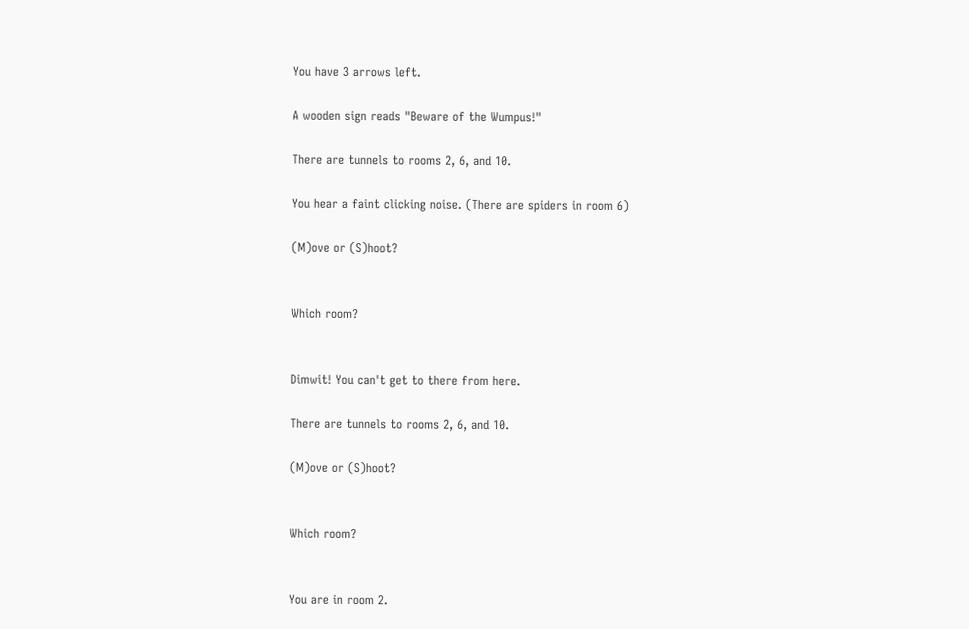You have 3 arrows left.

A wooden sign reads "Beware of the Wumpus!"

There are tunnels to rooms 2, 6, and 10.

You hear a faint clicking noise. (There are spiders in room 6)

(M)ove or (S)hoot?


Which room?


Dimwit! You can't get to there from here.

There are tunnels to rooms 2, 6, and 10.

(M)ove or (S)hoot?


Which room?


You are in room 2.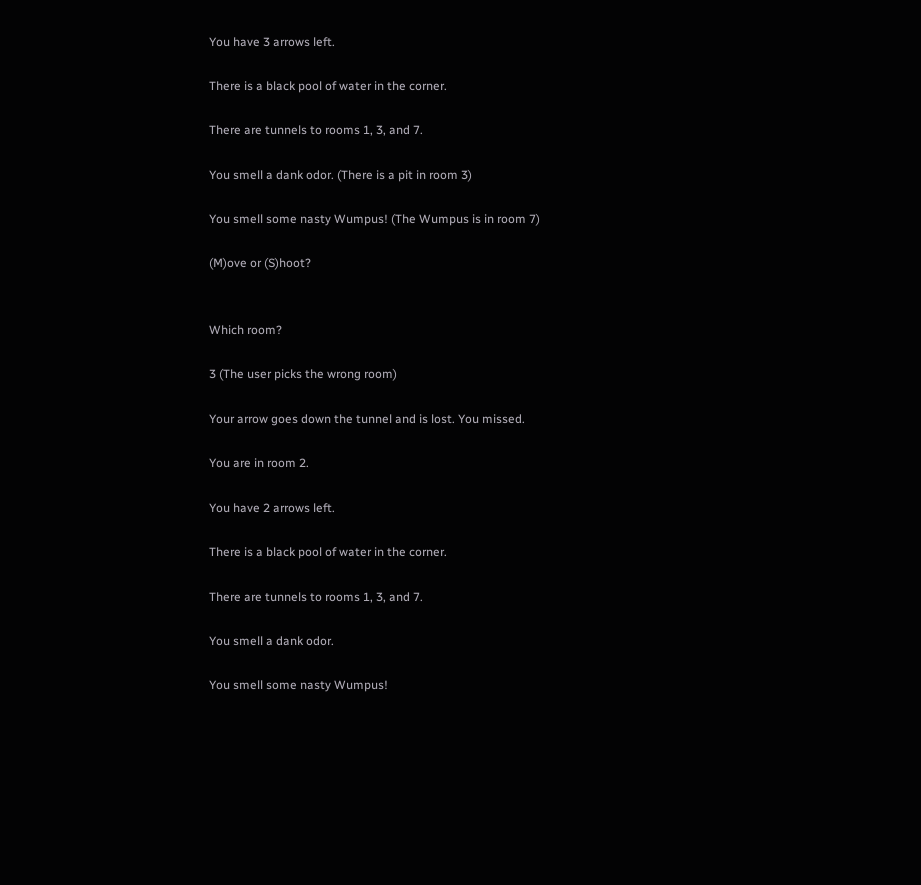You have 3 arrows left.

There is a black pool of water in the corner.

There are tunnels to rooms 1, 3, and 7.

You smell a dank odor. (There is a pit in room 3)

You smell some nasty Wumpus! (The Wumpus is in room 7)

(M)ove or (S)hoot?


Which room?

3 (The user picks the wrong room)

Your arrow goes down the tunnel and is lost. You missed.

You are in room 2.

You have 2 arrows left.

There is a black pool of water in the corner.

There are tunnels to rooms 1, 3, and 7.

You smell a dank odor.

You smell some nasty Wumpus!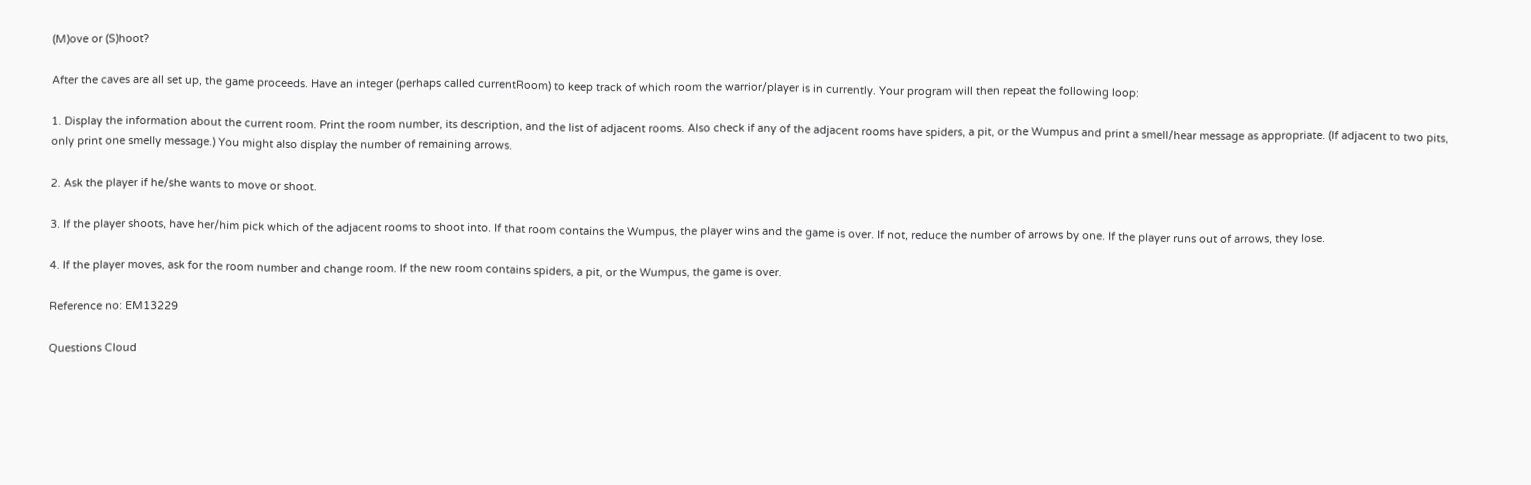(M)ove or (S)hoot?

After the caves are all set up, the game proceeds. Have an integer (perhaps called currentRoom) to keep track of which room the warrior/player is in currently. Your program will then repeat the following loop:

1. Display the information about the current room. Print the room number, its description, and the list of adjacent rooms. Also check if any of the adjacent rooms have spiders, a pit, or the Wumpus and print a smell/hear message as appropriate. (If adjacent to two pits, only print one smelly message.) You might also display the number of remaining arrows.

2. Ask the player if he/she wants to move or shoot.

3. If the player shoots, have her/him pick which of the adjacent rooms to shoot into. If that room contains the Wumpus, the player wins and the game is over. If not, reduce the number of arrows by one. If the player runs out of arrows, they lose.

4. If the player moves, ask for the room number and change room. If the new room contains spiders, a pit, or the Wumpus, the game is over.

Reference no: EM13229

Questions Cloud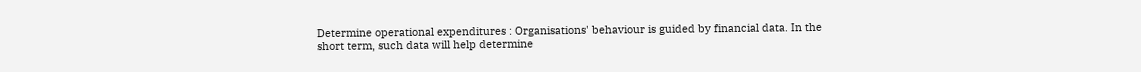Determine operational expenditures : Organisations' behaviour is guided by financial data. In the short term, such data will help determine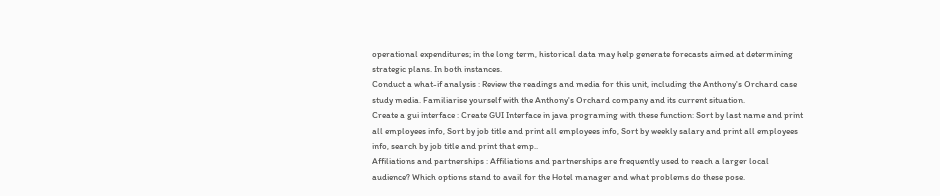operational expenditures; in the long term, historical data may help generate forecasts aimed at determining strategic plans. In both instances.
Conduct a what-if analysis : Review the readings and media for this unit, including the Anthony's Orchard case study media. Familiarise yourself with the Anthony's Orchard company and its current situation.
Create a gui interface : Create GUI Interface in java programing with these function: Sort by last name and print all employees info, Sort by job title and print all employees info, Sort by weekly salary and print all employees info, search by job title and print that emp..
Affiliations and partnerships : Affiliations and partnerships are frequently used to reach a larger local audience? Which options stand to avail for the Hotel manager and what problems do these pose.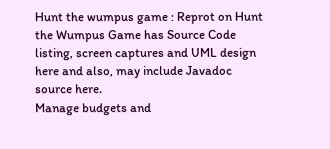Hunt the wumpus game : Reprot on Hunt the Wumpus Game has Source Code listing, screen captures and UML design here and also, may include Javadoc source here.
Manage budgets and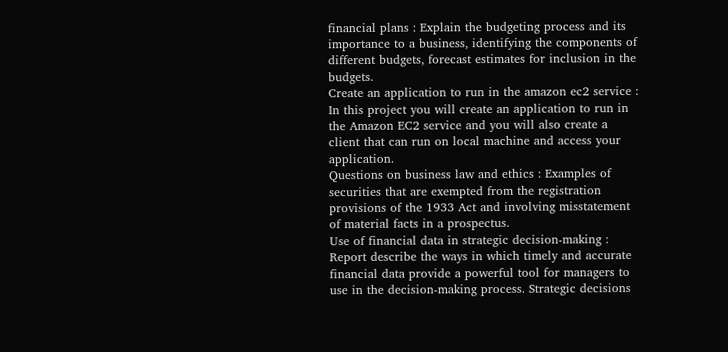financial plans : Explain the budgeting process and its importance to a business, identifying the components of different budgets, forecast estimates for inclusion in the budgets.
Create an application to run in the amazon ec2 service : In this project you will create an application to run in the Amazon EC2 service and you will also create a client that can run on local machine and access your application.
Questions on business law and ethics : Examples of securities that are exempted from the registration provisions of the 1933 Act and involving misstatement of material facts in a prospectus.
Use of financial data in strategic decision-making : Report describe the ways in which timely and accurate financial data provide a powerful tool for managers to use in the decision-making process. Strategic decisions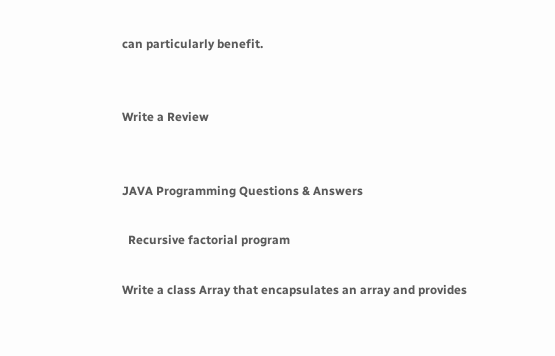can particularly benefit.


Write a Review


JAVA Programming Questions & Answers

  Recursive factorial program

Write a class Array that encapsulates an array and provides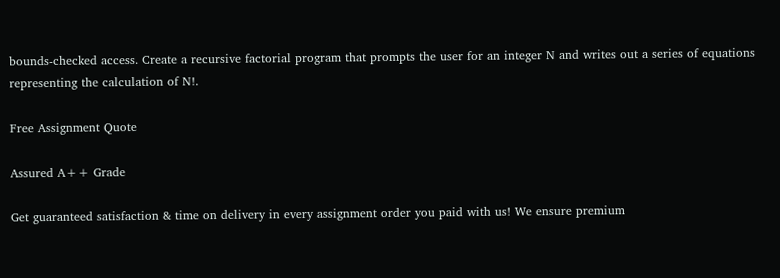bounds-checked access. Create a recursive factorial program that prompts the user for an integer N and writes out a series of equations representing the calculation of N!.

Free Assignment Quote

Assured A++ Grade

Get guaranteed satisfaction & time on delivery in every assignment order you paid with us! We ensure premium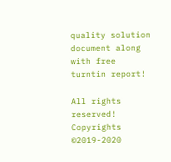quality solution document along with free turntin report!

All rights reserved! Copyrights ©2019-2020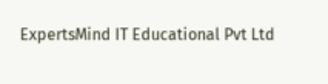ExpertsMind IT Educational Pvt Ltd